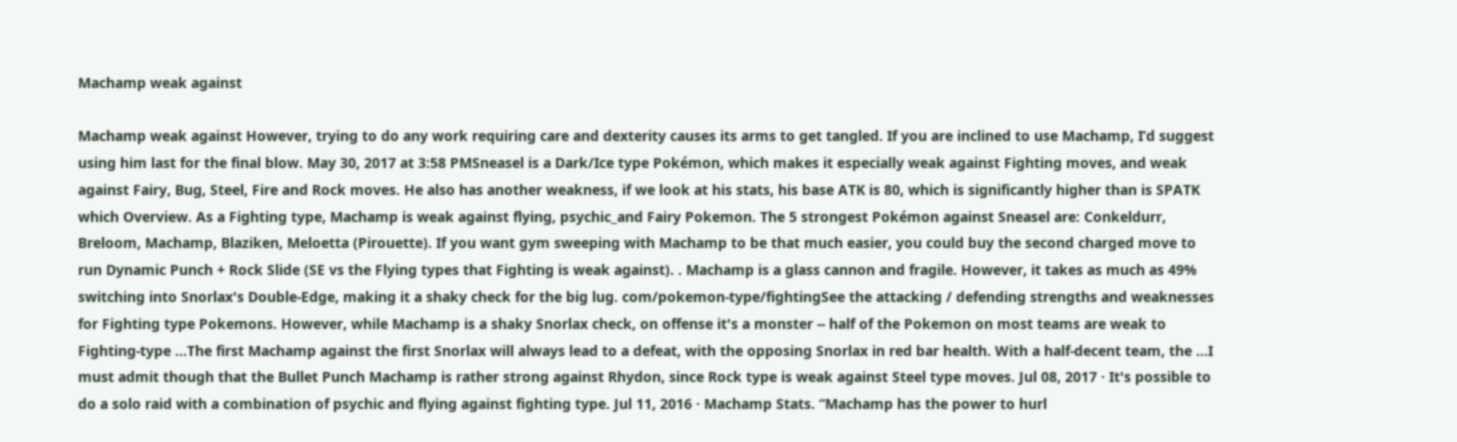Machamp weak against

Machamp weak against However, trying to do any work requiring care and dexterity causes its arms to get tangled. If you are inclined to use Machamp, I’d suggest using him last for the final blow. May 30, 2017 at 3:58 PMSneasel is a Dark/Ice type Pokémon, which makes it especially weak against Fighting moves, and weak against Fairy, Bug, Steel, Fire and Rock moves. He also has another weakness, if we look at his stats, his base ATK is 80, which is significantly higher than is SPATK which Overview. As a Fighting type, Machamp is weak against flying, psychic_and Fairy Pokemon. The 5 strongest Pokémon against Sneasel are: Conkeldurr, Breloom, Machamp, Blaziken, Meloetta (Pirouette). If you want gym sweeping with Machamp to be that much easier, you could buy the second charged move to run Dynamic Punch + Rock Slide (SE vs the Flying types that Fighting is weak against). . Machamp is a glass cannon and fragile. However, it takes as much as 49% switching into Snorlax's Double-Edge, making it a shaky check for the big lug. com/pokemon-type/fightingSee the attacking / defending strengths and weaknesses for Fighting type Pokemons. However, while Machamp is a shaky Snorlax check, on offense it's a monster -- half of the Pokemon on most teams are weak to Fighting-type …The first Machamp against the first Snorlax will always lead to a defeat, with the opposing Snorlax in red bar health. With a half-decent team, the …I must admit though that the Bullet Punch Machamp is rather strong against Rhydon, since Rock type is weak against Steel type moves. Jul 08, 2017 · It's possible to do a solo raid with a combination of psychic and flying against fighting type. Jul 11, 2016 · Machamp Stats. “Machamp has the power to hurl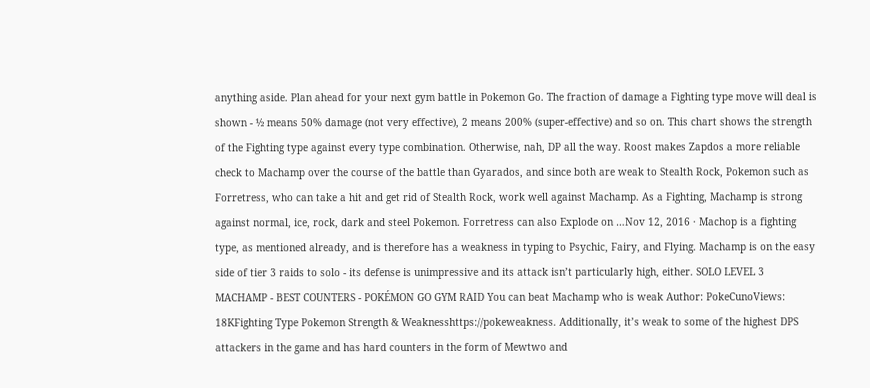anything aside. Plan ahead for your next gym battle in Pokemon Go. The fraction of damage a Fighting type move will deal is shown - ½ means 50% damage (not very effective), 2 means 200% (super-effective) and so on. This chart shows the strength of the Fighting type against every type combination. Otherwise, nah, DP all the way. Roost makes Zapdos a more reliable check to Machamp over the course of the battle than Gyarados, and since both are weak to Stealth Rock, Pokemon such as Forretress, who can take a hit and get rid of Stealth Rock, work well against Machamp. As a Fighting, Machamp is strong against normal, ice, rock, dark and steel Pokemon. Forretress can also Explode on …Nov 12, 2016 · Machop is a fighting type, as mentioned already, and is therefore has a weakness in typing to Psychic, Fairy, and Flying. Machamp is on the easy side of tier 3 raids to solo - its defense is unimpressive and its attack isn’t particularly high, either. SOLO LEVEL 3 MACHAMP - BEST COUNTERS - POKÉMON GO GYM RAID You can beat Machamp who is weak Author: PokeCunoViews: 18KFighting Type Pokemon Strength & Weaknesshttps://pokeweakness. Additionally, it’s weak to some of the highest DPS attackers in the game and has hard counters in the form of Mewtwo and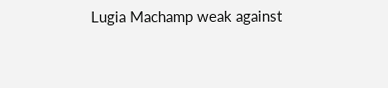Lugia Machamp weak against